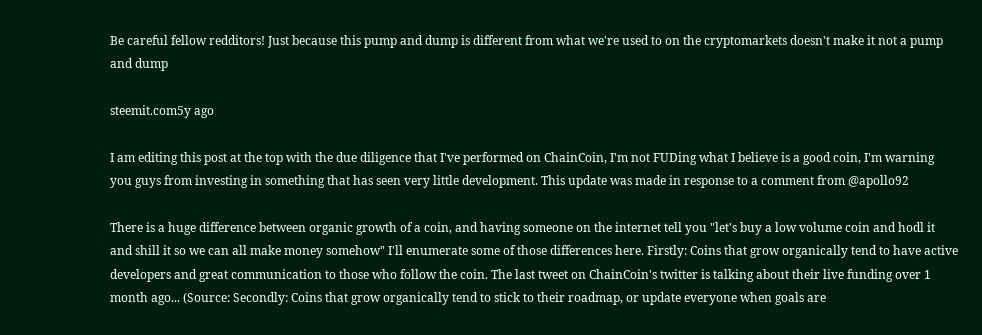Be careful fellow redditors! Just because this pump and dump is different from what we're used to on the cryptomarkets doesn't make it not a pump and dump

steemit.com5y ago

I am editing this post at the top with the due diligence that I've performed on ChainCoin, I'm not FUDing what I believe is a good coin, I'm warning you guys from investing in something that has seen very little development. This update was made in response to a comment from @apollo92

There is a huge difference between organic growth of a coin, and having someone on the internet tell you "let's buy a low volume coin and hodl it and shill it so we can all make money somehow" I'll enumerate some of those differences here. Firstly: Coins that grow organically tend to have active developers and great communication to those who follow the coin. The last tweet on ChainCoin's twitter is talking about their live funding over 1 month ago... (Source: Secondly: Coins that grow organically tend to stick to their roadmap, or update everyone when goals are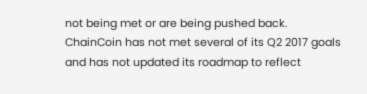not being met or are being pushed back. ChainCoin has not met several of its Q2 2017 goals and has not updated its roadmap to reflect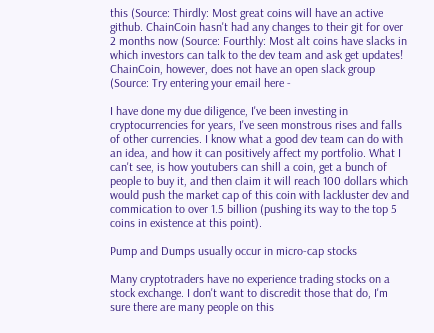this (Source: Thirdly: Most great coins will have an active github. ChainCoin hasn't had any changes to their git for over 2 months now (Source: Fourthly: Most alt coins have slacks in which investors can talk to the dev team and ask get updates! ChainCoin, however, does not have an open slack group (Source: Try entering your email here -

I have done my due diligence, I've been investing in cryptocurrencies for years, I've seen monstrous rises and falls of other currencies. I know what a good dev team can do with an idea, and how it can positively affect my portfolio. What I can't see, is how youtubers can shill a coin, get a bunch of people to buy it, and then claim it will reach 100 dollars which would push the market cap of this coin with lackluster dev and commication to over 1.5 billion (pushing its way to the top 5 coins in existence at this point).

Pump and Dumps usually occur in micro-cap stocks

Many cryptotraders have no experience trading stocks on a stock exchange. I don't want to discredit those that do, I'm sure there are many people on this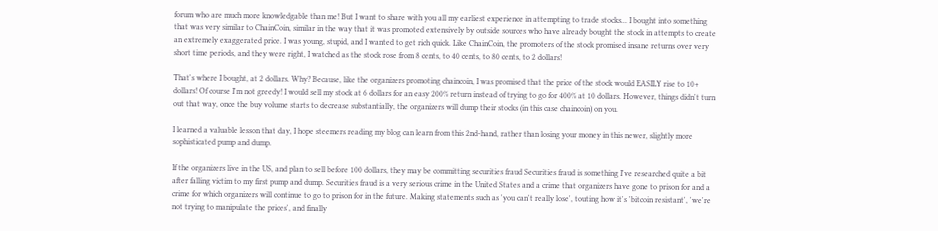forum who are much more knowledgable than me! But I want to share with you all my earliest experience in attempting to trade stocks... I bought into something that was very similar to ChainCoin, similar in the way that it was promoted extensively by outside sources who have already bought the stock in attempts to create an extremely exaggerated price. I was young, stupid, and I wanted to get rich quick. Like ChainCoin, the promoters of the stock promised insane returns over very short time periods, and they were right, I watched as the stock rose from 8 cents, to 40 cents, to 80 cents, to 2 dollars!

That's where I bought, at 2 dollars. Why? Because, like the organizers promoting chaincoin, I was promised that the price of the stock would EASILY rise to 10+ dollars! Of course I'm not greedy! I would sell my stock at 6 dollars for an easy 200% return instead of trying to go for 400% at 10 dollars. However, things didn't turn out that way, once the buy volume starts to decrease substantially, the organizers will dump their stocks (in this case chaincoin) on you.

I learned a valuable lesson that day, I hope steemers reading my blog can learn from this 2nd-hand, rather than losing your money in this newer, slightly more sophisticated pump and dump.

If the organizers live in the US, and plan to sell before 100 dollars, they may be committing securities fraud Securities fraud is something I've researched quite a bit after falling victim to my first pump and dump. Securities fraud is a very serious crime in the United States and a crime that organizers have gone to prison for and a crime for which organizers will continue to go to prison for in the future. Making statements such as 'you can't really lose', touting how it's 'bitcoin resistant', 'we're not trying to manipulate the prices', and finally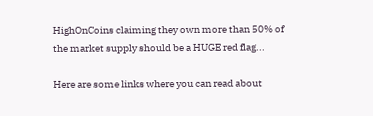HighOnCoins claiming they own more than 50% of the market supply should be a HUGE red flag...

Here are some links where you can read about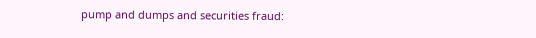pump and dumps and securities fraud: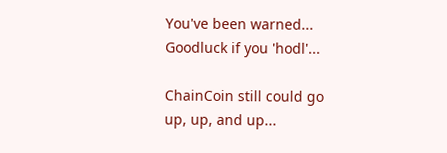You've been warned... Goodluck if you 'hodl'...

ChainCoin still could go up, up, and up...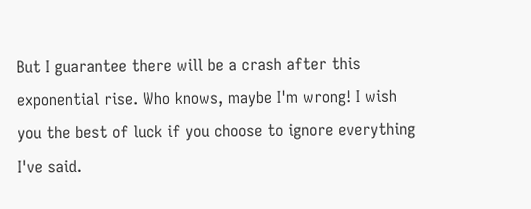But I guarantee there will be a crash after this exponential rise. Who knows, maybe I'm wrong! I wish you the best of luck if you choose to ignore everything I've said.